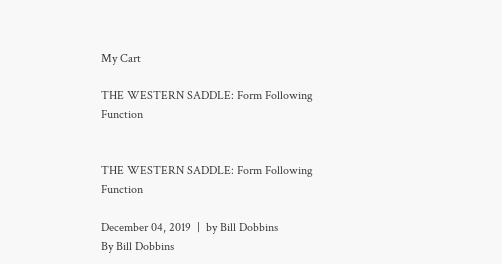My Cart

THE WESTERN SADDLE: Form Following Function


THE WESTERN SADDLE: Form Following Function

December 04, 2019  |  by Bill Dobbins
By Bill Dobbins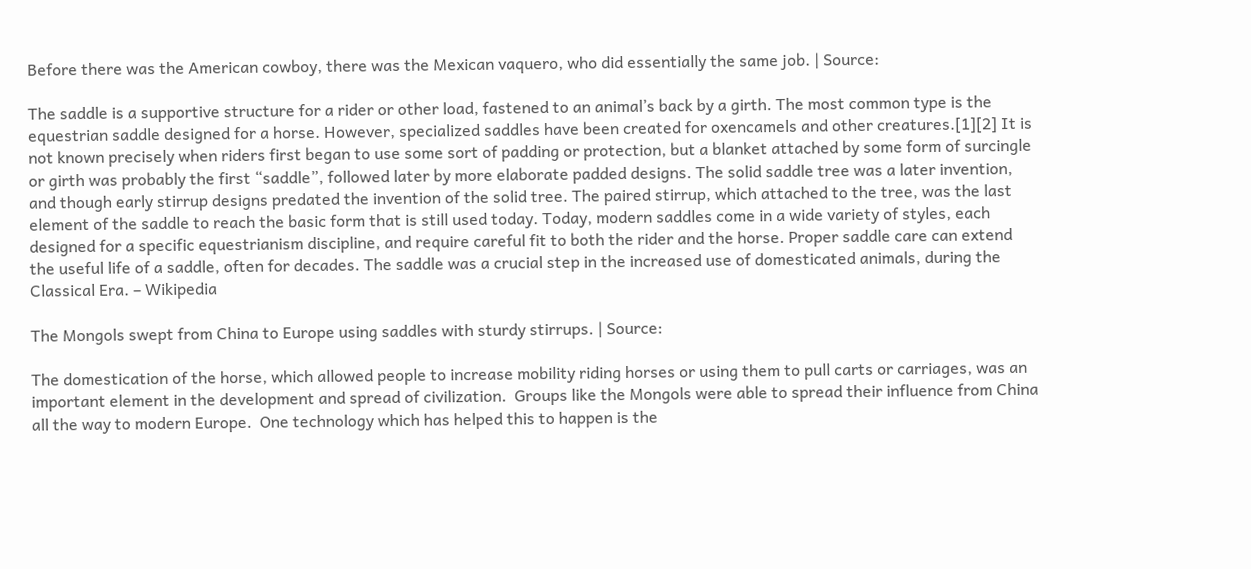Before there was the American cowboy, there was the Mexican vaquero, who did essentially the same job. | Source:

The saddle is a supportive structure for a rider or other load, fastened to an animal’s back by a girth. The most common type is the equestrian saddle designed for a horse. However, specialized saddles have been created for oxencamels and other creatures.[1][2] It is not known precisely when riders first began to use some sort of padding or protection, but a blanket attached by some form of surcingle or girth was probably the first “saddle”, followed later by more elaborate padded designs. The solid saddle tree was a later invention, and though early stirrup designs predated the invention of the solid tree. The paired stirrup, which attached to the tree, was the last element of the saddle to reach the basic form that is still used today. Today, modern saddles come in a wide variety of styles, each designed for a specific equestrianism discipline, and require careful fit to both the rider and the horse. Proper saddle care can extend the useful life of a saddle, often for decades. The saddle was a crucial step in the increased use of domesticated animals, during the Classical Era. – Wikipedia

The Mongols swept from China to Europe using saddles with sturdy stirrups. | Source:

The domestication of the horse, which allowed people to increase mobility riding horses or using them to pull carts or carriages, was an important element in the development and spread of civilization.  Groups like the Mongols were able to spread their influence from China all the way to modern Europe.  One technology which has helped this to happen is the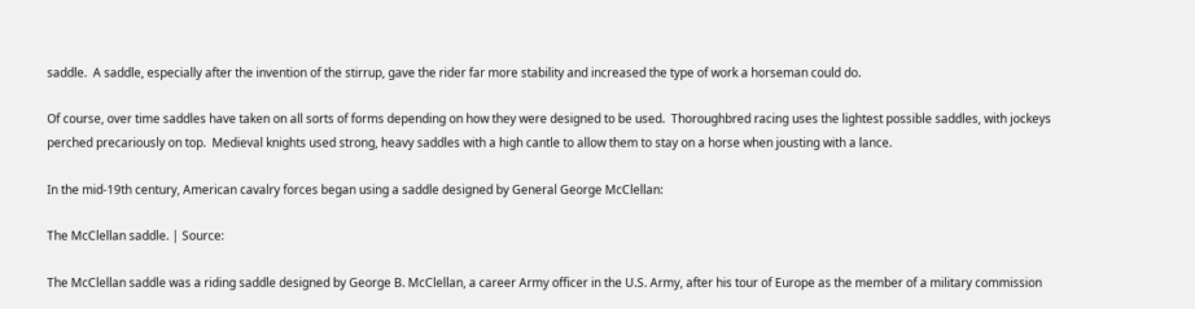saddle.  A saddle, especially after the invention of the stirrup, gave the rider far more stability and increased the type of work a horseman could do.

Of course, over time saddles have taken on all sorts of forms depending on how they were designed to be used.  Thoroughbred racing uses the lightest possible saddles, with jockeys perched precariously on top.  Medieval knights used strong, heavy saddles with a high cantle to allow them to stay on a horse when jousting with a lance.

In the mid-19th century, American cavalry forces began using a saddle designed by General George McClellan:

The McClellan saddle. | Source:

The McClellan saddle was a riding saddle designed by George B. McClellan, a career Army officer in the U.S. Army, after his tour of Europe as the member of a military commission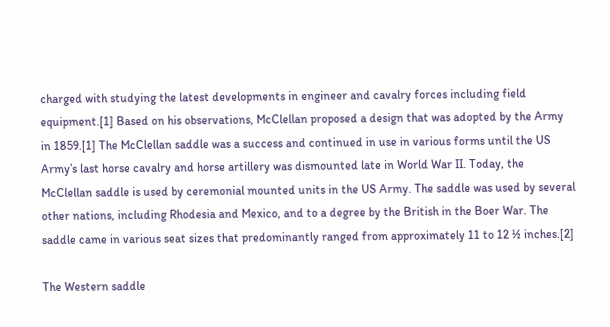charged with studying the latest developments in engineer and cavalry forces including field equipment.[1] Based on his observations, McClellan proposed a design that was adopted by the Army in 1859.[1] The McClellan saddle was a success and continued in use in various forms until the US Army’s last horse cavalry and horse artillery was dismounted late in World War II. Today, the McClellan saddle is used by ceremonial mounted units in the US Army. The saddle was used by several other nations, including Rhodesia and Mexico, and to a degree by the British in the Boer War. The saddle came in various seat sizes that predominantly ranged from approximately 11 to 12 ½ inches.[2]

The Western saddle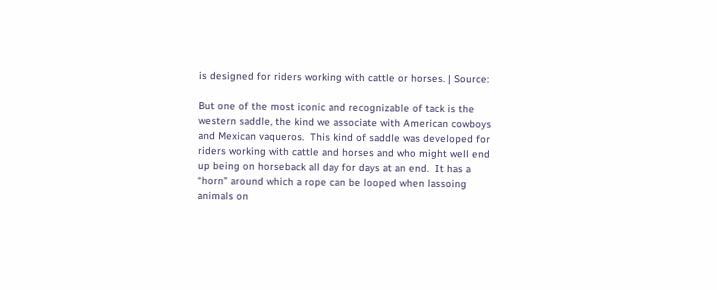is designed for riders working with cattle or horses. | Source:

But one of the most iconic and recognizable of tack is the western saddle, the kind we associate with American cowboys and Mexican vaqueros.  This kind of saddle was developed for riders working with cattle and horses and who might well end up being on horseback all day for days at an end.  It has a “horn” around which a rope can be looped when lassoing animals on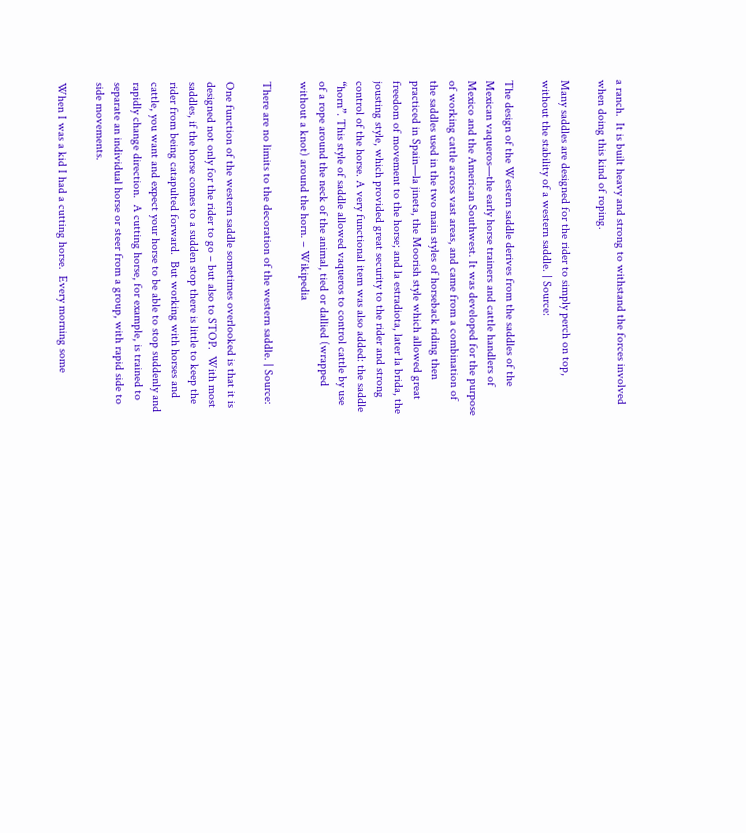a ranch.  It is built heavy and strong to withstand the forces involved when doing this kind of roping.

Many saddles are designed for the rider to simply perch on top, without the stability of a western saddle. | Source:

The design of the Western saddle derives from the saddles of the Mexican vaqueros—the early horse trainers and cattle handlers of Mexico and the American Southwest. It was developed for the purpose of working cattle across vast areas, and came from a combination of the saddles used in the two main styles of horseback riding then practiced in Spain—la jineta, the Moorish style which allowed great freedom of movement to the horse; and la estradiota, later la brida, the jousting style, which provided great security to the rider and strong control of the horse. A very functional item was also added: the saddle “horn”. This style of saddle allowed vaqueros to control cattle by use of a rope around the neck of the animal, tied or dallied (wrapped without a knot) around the horn. – Wikipedia

There are no limits to the decoration of the western saddle. | Source:

One function of the western saddle sometimes overlooked is that it is designed not only for the rider to go – but also to STOP.  With most saddles, if the horse comes to a sudden stop there is little to keep the rider from being catapulted forward.  But working with horses and cattle, you want and expect your horse to be able to stop suddenly and rapidly change direction.  A cutting horse, for example, is trained to separate an individual horse or steer from a group, with rapid side to side movements.

When I was a kid I had a cutting horse.  Every morning some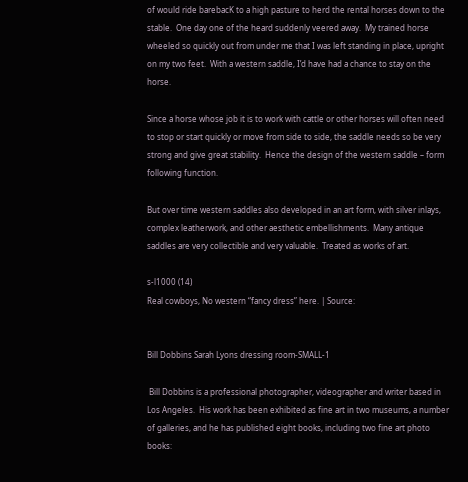of would ride barebacK to a high pasture to herd the rental horses down to the stable.  One day one of the heard suddenly veered away.  My trained horse wheeled so quickly out from under me that I was left standing in place, upright on my two feet.  With a western saddle, I’d have had a chance to stay on the horse.

Since a horse whose job it is to work with cattle or other horses will often need to stop or start quickly or move from side to side, the saddle needs so be very strong and give great stability.  Hence the design of the western saddle – form following function.

But over time western saddles also developed in an art form, with silver inlays, complex leatherwork, and other aesthetic embellishments.  Many antique saddles are very collectible and very valuable.  Treated as works of art.

s-l1000 (14)
Real cowboys, No western “fancy dress” here. | Source:


Bill Dobbins Sarah Lyons dressing room-SMALL-1

 Bill Dobbins is a professional photographer, videographer and writer based in Los Angeles.  His work has been exhibited as fine art in two museums, a number of galleries, and he has published eight books, including two fine art photo books: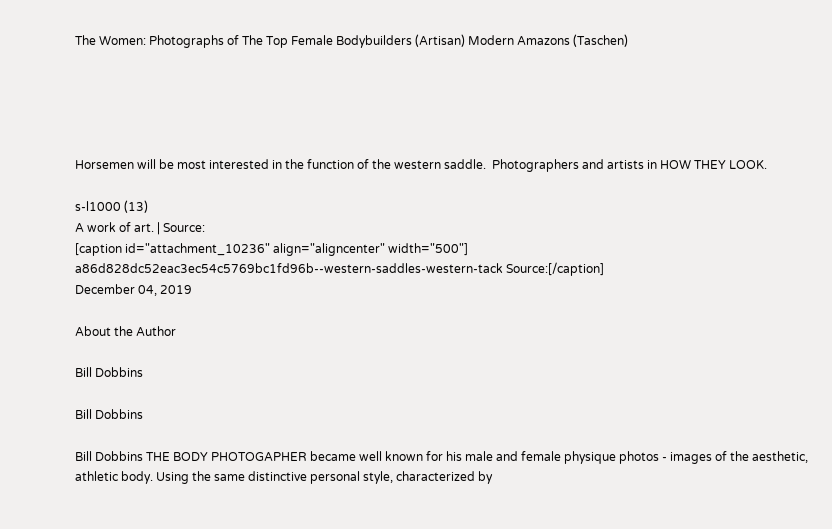The Women: Photographs of The Top Female Bodybuilders (Artisan) Modern Amazons (Taschen)





Horsemen will be most interested in the function of the western saddle.  Photographers and artists in HOW THEY LOOK.

s-l1000 (13)
A work of art. | Source:
[caption id="attachment_10236" align="aligncenter" width="500"]
a86d828dc52eac3ec54c5769bc1fd96b--western-saddles-western-tack Source:[/caption]
December 04, 2019

About the Author

Bill Dobbins

Bill Dobbins

Bill Dobbins THE BODY PHOTOGAPHER became well known for his male and female physique photos - images of the aesthetic, athletic body. Using the same distinctive personal style, characterized by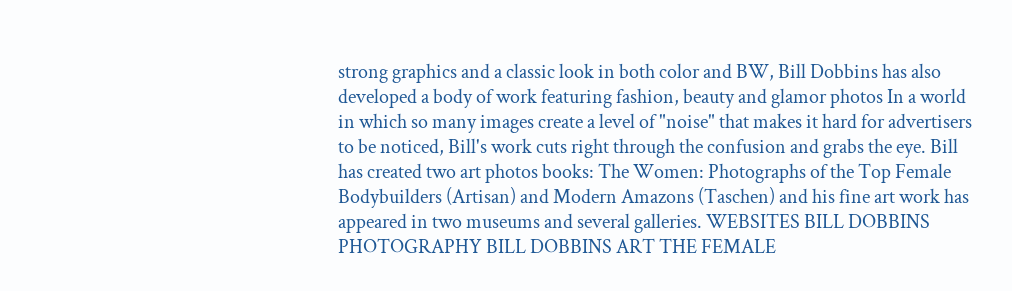strong graphics and a classic look in both color and BW, Bill Dobbins has also developed a body of work featuring fashion, beauty and glamor photos In a world in which so many images create a level of "noise" that makes it hard for advertisers to be noticed, Bill's work cuts right through the confusion and grabs the eye. Bill has created two art photos books: The Women: Photographs of the Top Female Bodybuilders (Artisan) and Modern Amazons (Taschen) and his fine art work has appeared in two museums and several galleries. WEBSITES BILL DOBBINS PHOTOGRAPHY BILL DOBBINS ART THE FEMALE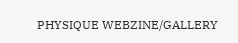PHYSIQUE WEBZINE/GALLERY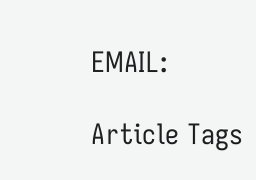EMAIL:

Article Tags